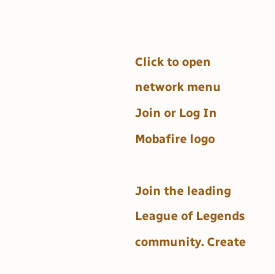Click to open network menu
Join or Log In
Mobafire logo

Join the leading League of Legends community. Create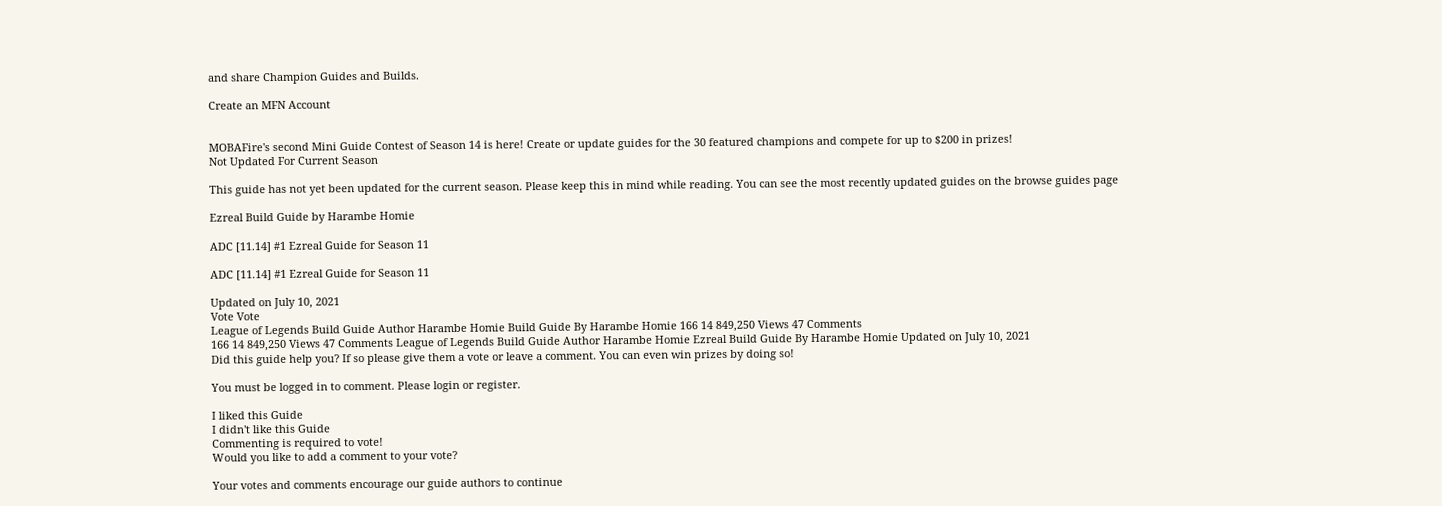and share Champion Guides and Builds.

Create an MFN Account


MOBAFire's second Mini Guide Contest of Season 14 is here! Create or update guides for the 30 featured champions and compete for up to $200 in prizes!
Not Updated For Current Season

This guide has not yet been updated for the current season. Please keep this in mind while reading. You can see the most recently updated guides on the browse guides page

Ezreal Build Guide by Harambe Homie

ADC [11.14] #1 Ezreal Guide for Season 11

ADC [11.14] #1 Ezreal Guide for Season 11

Updated on July 10, 2021
Vote Vote
League of Legends Build Guide Author Harambe Homie Build Guide By Harambe Homie 166 14 849,250 Views 47 Comments
166 14 849,250 Views 47 Comments League of Legends Build Guide Author Harambe Homie Ezreal Build Guide By Harambe Homie Updated on July 10, 2021
Did this guide help you? If so please give them a vote or leave a comment. You can even win prizes by doing so!

You must be logged in to comment. Please login or register.

I liked this Guide
I didn't like this Guide
Commenting is required to vote!
Would you like to add a comment to your vote?

Your votes and comments encourage our guide authors to continue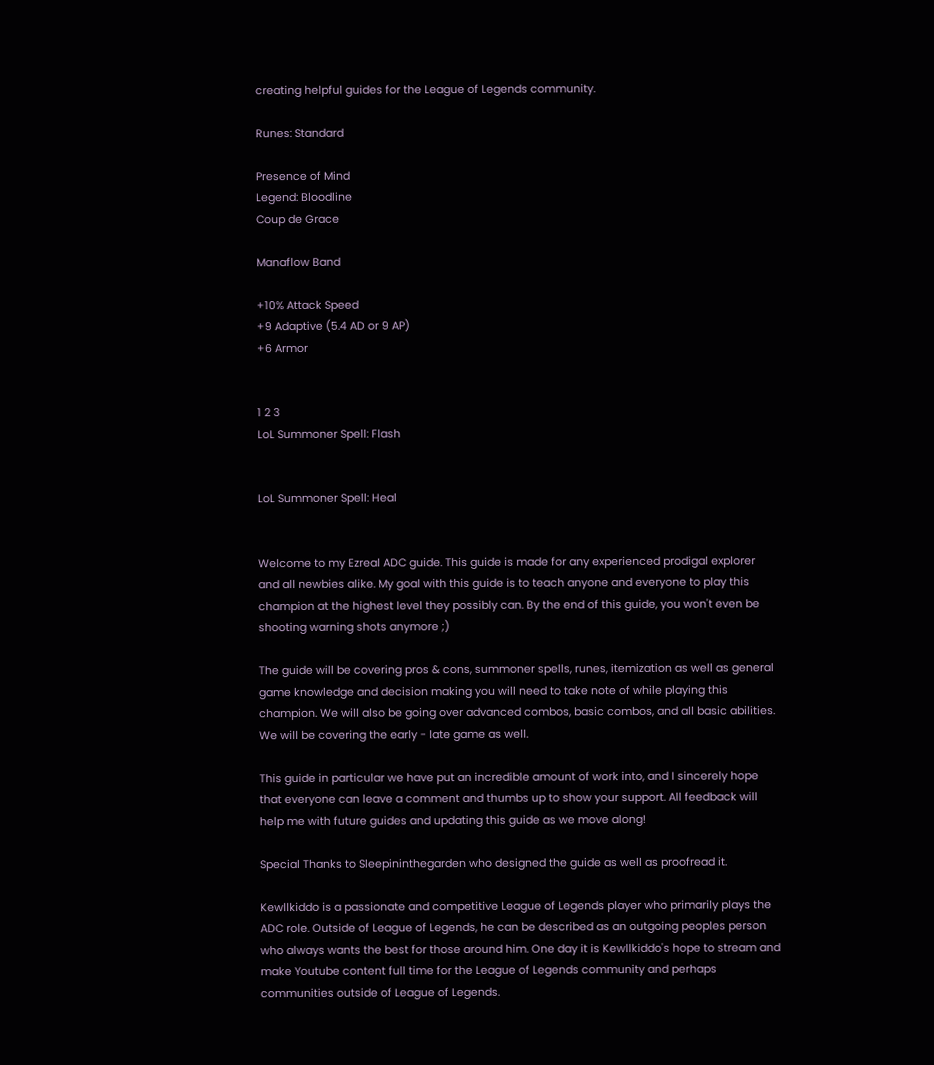creating helpful guides for the League of Legends community.

Runes: Standard

Presence of Mind
Legend: Bloodline
Coup de Grace

Manaflow Band

+10% Attack Speed
+9 Adaptive (5.4 AD or 9 AP)
+6 Armor


1 2 3
LoL Summoner Spell: Flash


LoL Summoner Spell: Heal


Welcome to my Ezreal ADC guide. This guide is made for any experienced prodigal explorer and all newbies alike. My goal with this guide is to teach anyone and everyone to play this champion at the highest level they possibly can. By the end of this guide, you won't even be shooting warning shots anymore ;)

The guide will be covering pros & cons, summoner spells, runes, itemization as well as general game knowledge and decision making you will need to take note of while playing this champion. We will also be going over advanced combos, basic combos, and all basic abilities. We will be covering the early - late game as well.

This guide in particular we have put an incredible amount of work into, and I sincerely hope that everyone can leave a comment and thumbs up to show your support. All feedback will help me with future guides and updating this guide as we move along!

Special Thanks to Sleepininthegarden who designed the guide as well as proofread it.

Kewllkiddo is a passionate and competitive League of Legends player who primarily plays the ADC role. Outside of League of Legends, he can be described as an outgoing peoples person who always wants the best for those around him. One day it is Kewllkiddo's hope to stream and make Youtube content full time for the League of Legends community and perhaps communities outside of League of Legends.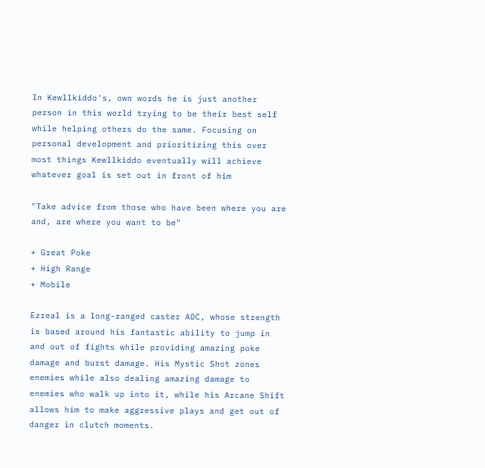In Kewllkiddo's, own words he is just another person in this world trying to be their best self while helping others do the same. Focusing on personal development and prioritizing this over most things Kewllkiddo eventually will achieve whatever goal is set out in front of him

"Take advice from those who have been where you are and, are where you want to be"

+ Great Poke
+ High Range
+ Mobile

Ezreal is a long-ranged caster ADC, whose strength is based around his fantastic ability to jump in and out of fights while providing amazing poke damage and burst damage. His Mystic Shot zones enemies while also dealing amazing damage to enemies who walk up into it, while his Arcane Shift allows him to make aggressive plays and get out of danger in clutch moments.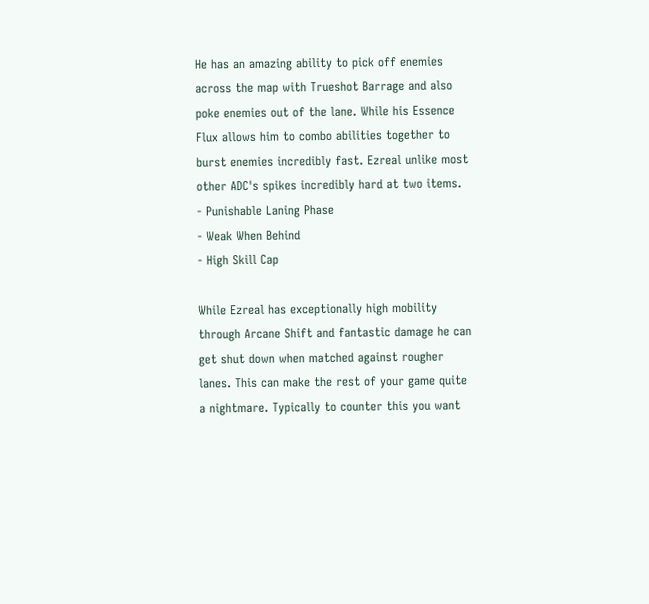He has an amazing ability to pick off enemies across the map with Trueshot Barrage and also poke enemies out of the lane. While his Essence Flux allows him to combo abilities together to burst enemies incredibly fast. Ezreal unlike most other ADC's spikes incredibly hard at two items.
- Punishable Laning Phase
- Weak When Behind
- High Skill Cap

While Ezreal has exceptionally high mobility through Arcane Shift and fantastic damage he can get shut down when matched against rougher lanes. This can make the rest of your game quite a nightmare. Typically to counter this you want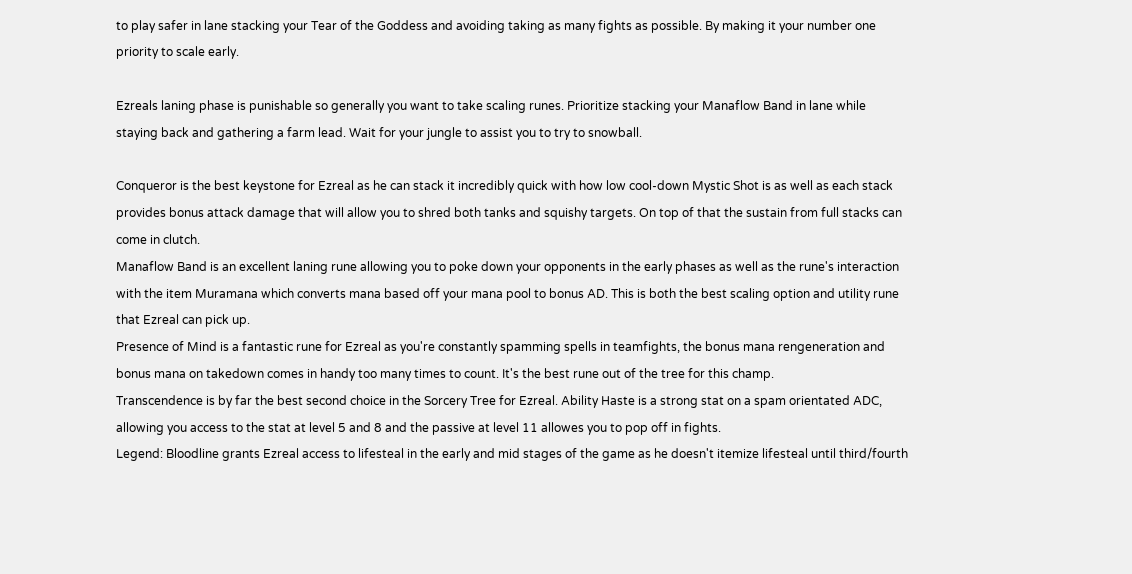to play safer in lane stacking your Tear of the Goddess and avoiding taking as many fights as possible. By making it your number one priority to scale early.

Ezreals laning phase is punishable so generally you want to take scaling runes. Prioritize stacking your Manaflow Band in lane while staying back and gathering a farm lead. Wait for your jungle to assist you to try to snowball.

Conqueror is the best keystone for Ezreal as he can stack it incredibly quick with how low cool-down Mystic Shot is as well as each stack provides bonus attack damage that will allow you to shred both tanks and squishy targets. On top of that the sustain from full stacks can come in clutch.
Manaflow Band is an excellent laning rune allowing you to poke down your opponents in the early phases as well as the rune's interaction with the item Muramana which converts mana based off your mana pool to bonus AD. This is both the best scaling option and utility rune that Ezreal can pick up.
Presence of Mind is a fantastic rune for Ezreal as you're constantly spamming spells in teamfights, the bonus mana rengeneration and bonus mana on takedown comes in handy too many times to count. It's the best rune out of the tree for this champ.
Transcendence is by far the best second choice in the Sorcery Tree for Ezreal. Ability Haste is a strong stat on a spam orientated ADC, allowing you access to the stat at level 5 and 8 and the passive at level 11 allowes you to pop off in fights.
Legend: Bloodline grants Ezreal access to lifesteal in the early and mid stages of the game as he doesn't itemize lifesteal until third/fourth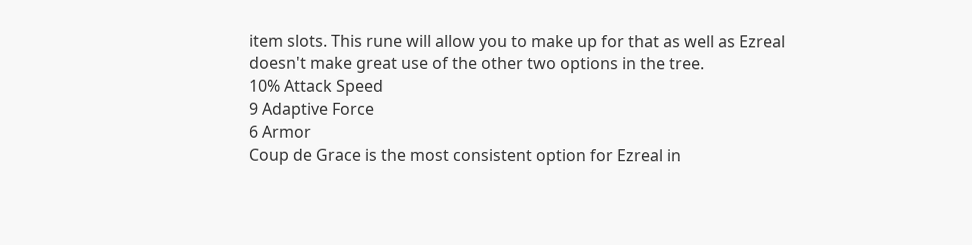item slots. This rune will allow you to make up for that as well as Ezreal doesn't make great use of the other two options in the tree.
10% Attack Speed
9 Adaptive Force
6 Armor
Coup de Grace is the most consistent option for Ezreal in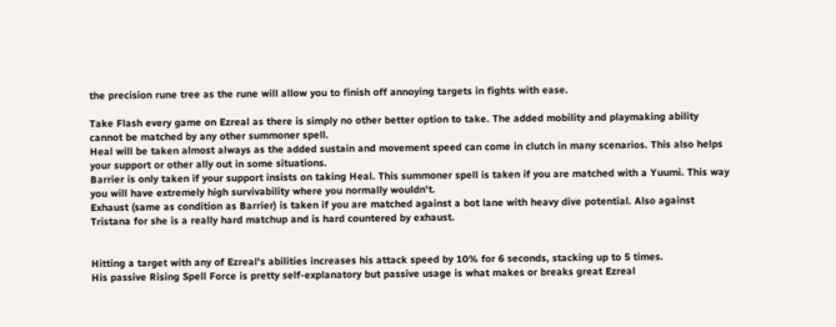the precision rune tree as the rune will allow you to finish off annoying targets in fights with ease.

Take Flash every game on Ezreal as there is simply no other better option to take. The added mobility and playmaking ability cannot be matched by any other summoner spell.
Heal will be taken almost always as the added sustain and movement speed can come in clutch in many scenarios. This also helps your support or other ally out in some situations.
Barrier is only taken if your support insists on taking Heal. This summoner spell is taken if you are matched with a Yuumi. This way you will have extremely high survivability where you normally wouldn't.
Exhaust (same as condition as Barrier) is taken if you are matched against a bot lane with heavy dive potential. Also against Tristana for she is a really hard matchup and is hard countered by exhaust.


Hitting a target with any of Ezreal's abilities increases his attack speed by 10% for 6 seconds, stacking up to 5 times.
His passive Rising Spell Force is pretty self-explanatory but passive usage is what makes or breaks great Ezreal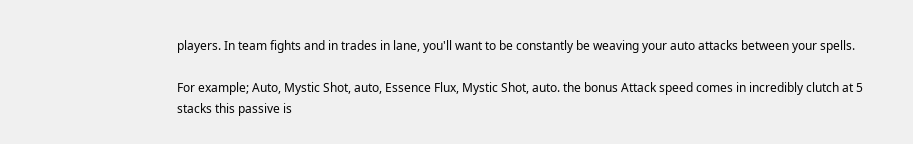players. In team fights and in trades in lane, you'll want to be constantly be weaving your auto attacks between your spells.

For example; Auto, Mystic Shot, auto, Essence Flux, Mystic Shot, auto. the bonus Attack speed comes in incredibly clutch at 5 stacks this passive is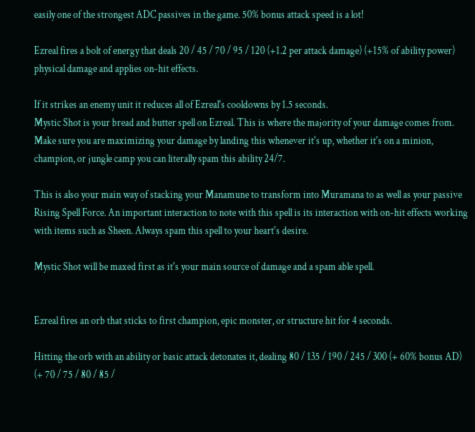easily one of the strongest ADC passives in the game. 50% bonus attack speed is a lot!

Ezreal fires a bolt of energy that deals 20 / 45 / 70 / 95 / 120 (+1.2 per attack damage) (+15% of ability power) physical damage and applies on-hit effects.

If it strikes an enemy unit it reduces all of Ezreal's cooldowns by 1.5 seconds.
Mystic Shot is your bread and butter spell on Ezreal. This is where the majority of your damage comes from. Make sure you are maximizing your damage by landing this whenever it's up, whether it's on a minion, champion, or jungle camp you can literally spam this ability 24/7.

This is also your main way of stacking your Manamune to transform into Muramana to as well as your passive Rising Spell Force. An important interaction to note with this spell is its interaction with on-hit effects working with items such as Sheen. Always spam this spell to your heart's desire.

Mystic Shot will be maxed first as it's your main source of damage and a spam able spell.


Ezreal fires an orb that sticks to first champion, epic monster, or structure hit for 4 seconds.

Hitting the orb with an ability or basic attack detonates it, dealing 80 / 135 / 190 / 245 / 300 (+ 60% bonus AD) (+ 70 / 75 / 80 / 85 /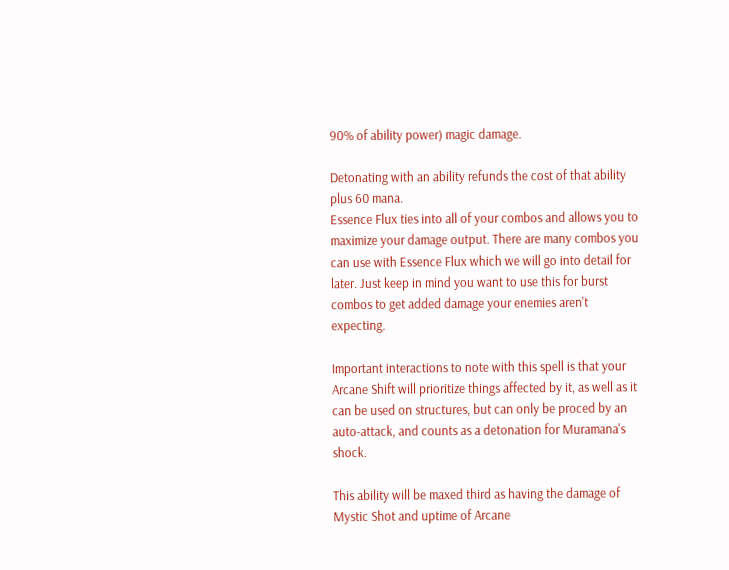90% of ability power) magic damage.

Detonating with an ability refunds the cost of that ability plus 60 mana.
Essence Flux ties into all of your combos and allows you to maximize your damage output. There are many combos you can use with Essence Flux which we will go into detail for later. Just keep in mind you want to use this for burst combos to get added damage your enemies aren't expecting.

Important interactions to note with this spell is that your Arcane Shift will prioritize things affected by it, as well as it can be used on structures, but can only be proced by an auto-attack, and counts as a detonation for Muramana's shock.

This ability will be maxed third as having the damage of Mystic Shot and uptime of Arcane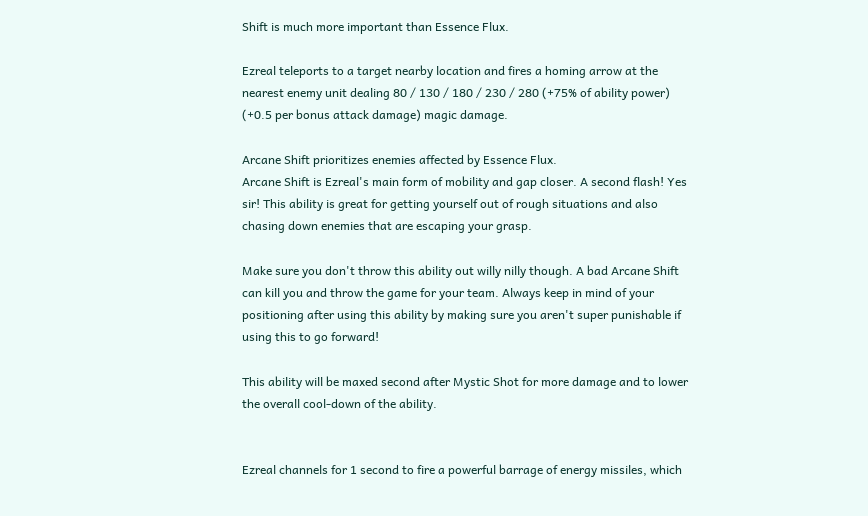Shift is much more important than Essence Flux.

Ezreal teleports to a target nearby location and fires a homing arrow at the nearest enemy unit dealing 80 / 130 / 180 / 230 / 280 (+75% of ability power) (+0.5 per bonus attack damage) magic damage.

Arcane Shift prioritizes enemies affected by Essence Flux.
Arcane Shift is Ezreal's main form of mobility and gap closer. A second flash! Yes sir! This ability is great for getting yourself out of rough situations and also chasing down enemies that are escaping your grasp.

Make sure you don't throw this ability out willy nilly though. A bad Arcane Shift can kill you and throw the game for your team. Always keep in mind of your positioning after using this ability by making sure you aren't super punishable if using this to go forward!

This ability will be maxed second after Mystic Shot for more damage and to lower the overall cool-down of the ability.


Ezreal channels for 1 second to fire a powerful barrage of energy missiles, which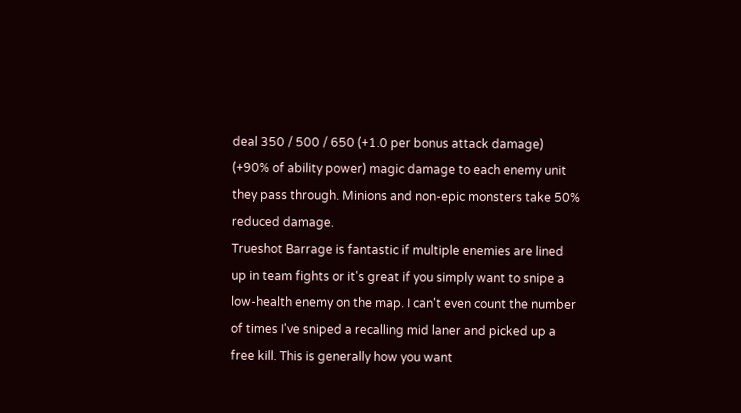deal 350 / 500 / 650 (+1.0 per bonus attack damage) (+90% of ability power) magic damage to each enemy unit they pass through. Minions and non-epic monsters take 50% reduced damage.
Trueshot Barrage is fantastic if multiple enemies are lined up in team fights or it's great if you simply want to snipe a low-health enemy on the map. I can't even count the number of times I've sniped a recalling mid laner and picked up a free kill. This is generally how you want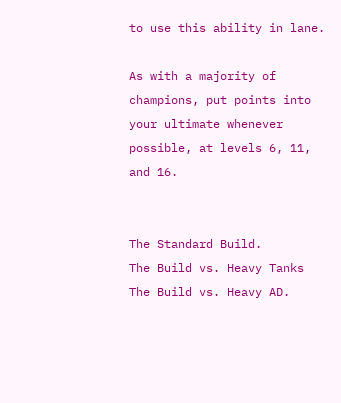to use this ability in lane.

As with a majority of champions, put points into your ultimate whenever possible, at levels 6, 11, and 16.


The Standard Build.
The Build vs. Heavy Tanks
The Build vs. Heavy AD.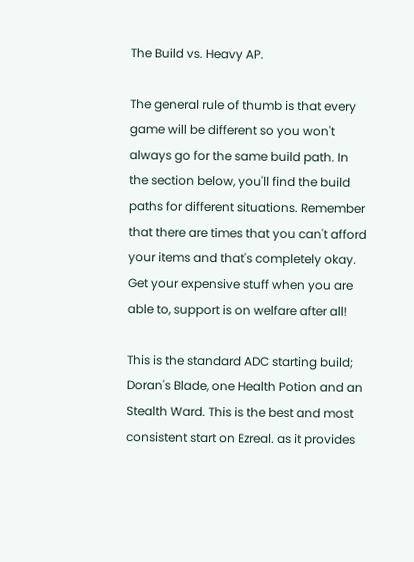The Build vs. Heavy AP.

The general rule of thumb is that every game will be different so you won't always go for the same build path. In the section below, you'll find the build paths for different situations. Remember that there are times that you can't afford your items and that's completely okay. Get your expensive stuff when you are able to, support is on welfare after all!

This is the standard ADC starting build; Doran's Blade, one Health Potion and an Stealth Ward. This is the best and most consistent start on Ezreal. as it provides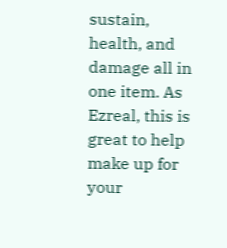sustain, health, and damage all in one item. As Ezreal, this is great to help make up for your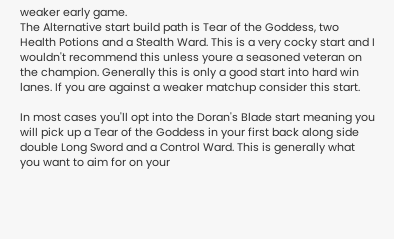weaker early game.
The Alternative start build path is Tear of the Goddess, two Health Potions and a Stealth Ward. This is a very cocky start and I wouldn't recommend this unless youre a seasoned veteran on the champion. Generally this is only a good start into hard win lanes. If you are against a weaker matchup consider this start.

In most cases you'll opt into the Doran's Blade start meaning you will pick up a Tear of the Goddess in your first back along side double Long Sword and a Control Ward. This is generally what you want to aim for on your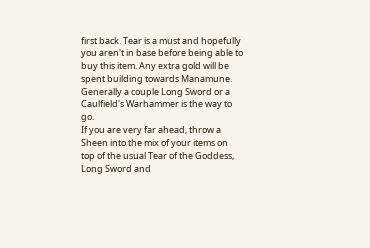first back. Tear is a must and hopefully you aren't in base before being able to buy this item. Any extra gold will be spent building towards Manamune. Generally a couple Long Sword or a Caulfield's Warhammer is the way to go.
If you are very far ahead, throw a Sheen into the mix of your items on top of the usual Tear of the Goddess, Long Sword and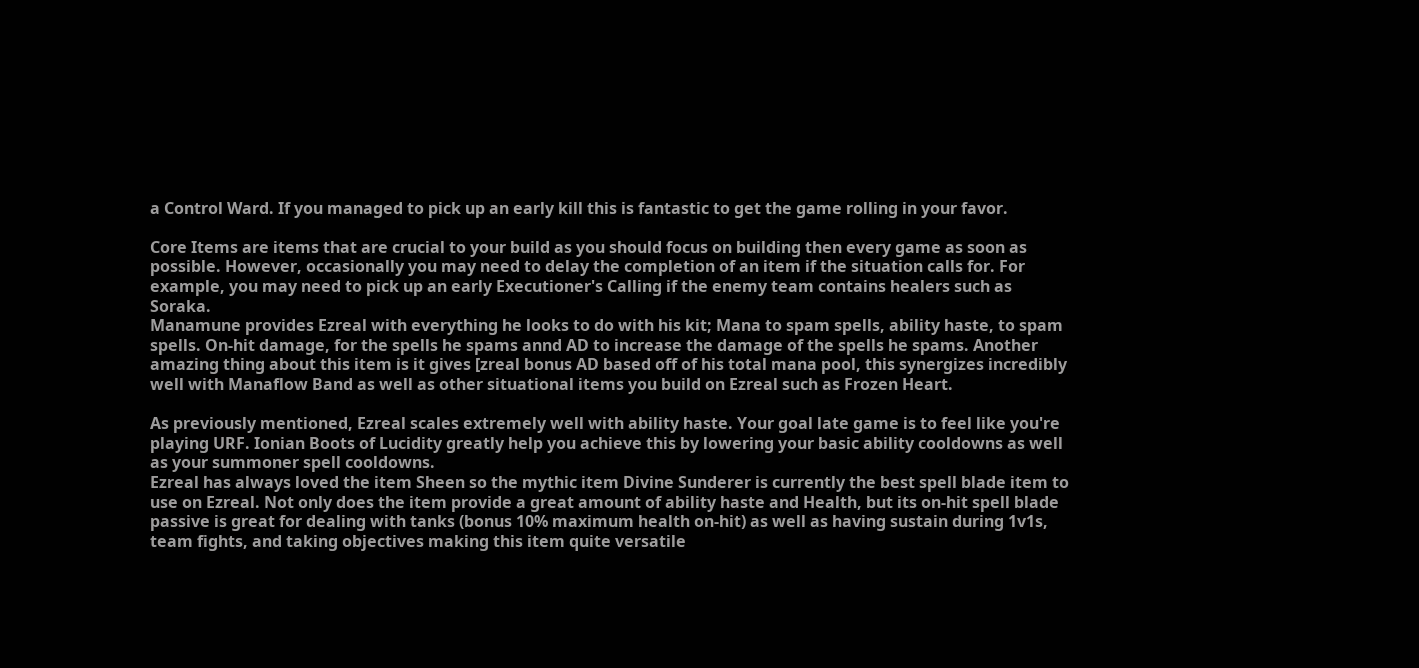a Control Ward. If you managed to pick up an early kill this is fantastic to get the game rolling in your favor.

Core Items are items that are crucial to your build as you should focus on building then every game as soon as possible. However, occasionally you may need to delay the completion of an item if the situation calls for. For example, you may need to pick up an early Executioner's Calling if the enemy team contains healers such as Soraka.
Manamune provides Ezreal with everything he looks to do with his kit; Mana to spam spells, ability haste, to spam spells. On-hit damage, for the spells he spams annd AD to increase the damage of the spells he spams. Another amazing thing about this item is it gives [zreal bonus AD based off of his total mana pool, this synergizes incredibly well with Manaflow Band as well as other situational items you build on Ezreal such as Frozen Heart.

As previously mentioned, Ezreal scales extremely well with ability haste. Your goal late game is to feel like you're playing URF. Ionian Boots of Lucidity greatly help you achieve this by lowering your basic ability cooldowns as well as your summoner spell cooldowns.
Ezreal has always loved the item Sheen so the mythic item Divine Sunderer is currently the best spell blade item to use on Ezreal. Not only does the item provide a great amount of ability haste and Health, but its on-hit spell blade passive is great for dealing with tanks (bonus 10% maximum health on-hit) as well as having sustain during 1v1s, team fights, and taking objectives making this item quite versatile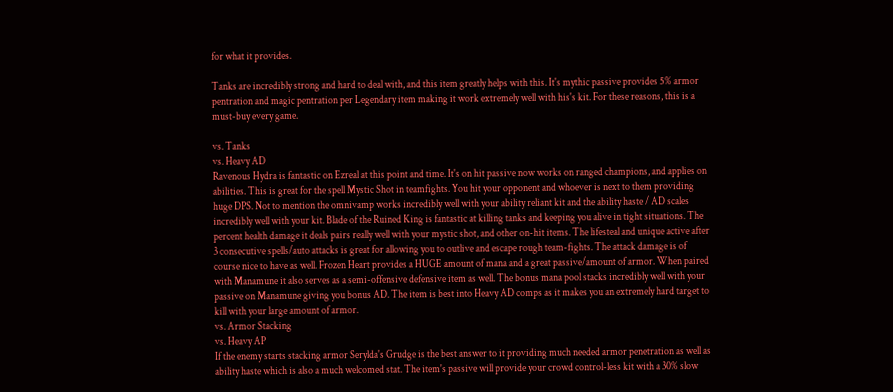for what it provides.

Tanks are incredibly strong and hard to deal with, and this item greatly helps with this. It's mythic passive provides 5% armor pentration and magic pentration per Legendary item making it work extremely well with his's kit. For these reasons, this is a must-buy every game.

vs. Tanks
vs. Heavy AD
Ravenous Hydra is fantastic on Ezreal at this point and time. It's on hit passive now works on ranged champions, and applies on abilities. This is great for the spell Mystic Shot in teamfights. You hit your opponent and whoever is next to them providing huge DPS. Not to mention the omnivamp works incredibly well with your ability reliant kit and the ability haste / AD scales incredibly well with your kit. Blade of the Ruined King is fantastic at killing tanks and keeping you alive in tight situations. The percent health damage it deals pairs really well with your mystic shot, and other on-hit items. The lifesteal and unique active after 3 consecutive spells/auto attacks is great for allowing you to outlive and escape rough team-fights. The attack damage is of course nice to have as well. Frozen Heart provides a HUGE amount of mana and a great passive/amount of armor. When paired with Manamune it also serves as a semi-offensive defensive item as well. The bonus mana pool stacks incredibly well with your passive on Manamune giving you bonus AD. The item is best into Heavy AD comps as it makes you an extremely hard target to kill with your large amount of armor.
vs. Armor Stacking
vs. Heavy AP
If the enemy starts stacking armor Serylda's Grudge is the best answer to it providing much needed armor penetration as well as ability haste which is also a much welcomed stat. The item's passive will provide your crowd control-less kit with a 30% slow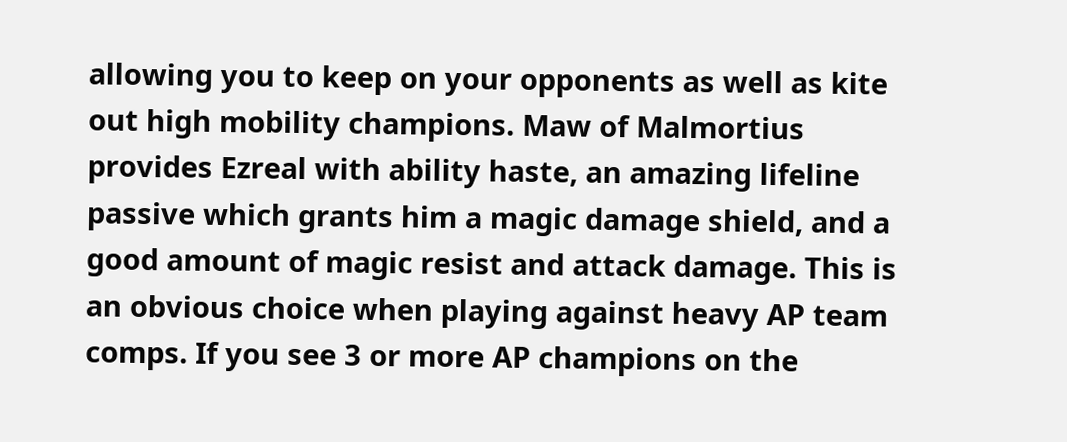allowing you to keep on your opponents as well as kite out high mobility champions. Maw of Malmortius provides Ezreal with ability haste, an amazing lifeline passive which grants him a magic damage shield, and a good amount of magic resist and attack damage. This is an obvious choice when playing against heavy AP team comps. If you see 3 or more AP champions on the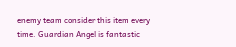enemy team consider this item every time. Guardian Angel is fantastic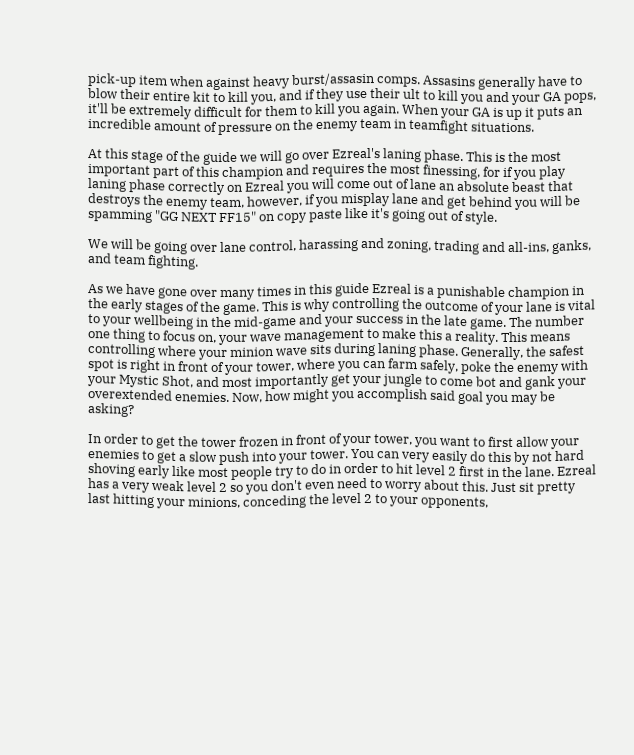pick-up item when against heavy burst/assasin comps. Assasins generally have to blow their entire kit to kill you, and if they use their ult to kill you and your GA pops, it'll be extremely difficult for them to kill you again. When your GA is up it puts an incredible amount of pressure on the enemy team in teamfight situations.

At this stage of the guide we will go over Ezreal's laning phase. This is the most important part of this champion and requires the most finessing, for if you play laning phase correctly on Ezreal you will come out of lane an absolute beast that destroys the enemy team, however, if you misplay lane and get behind you will be spamming "GG NEXT FF15" on copy paste like it's going out of style.

We will be going over lane control, harassing and zoning, trading and all-ins, ganks, and team fighting.

As we have gone over many times in this guide Ezreal is a punishable champion in the early stages of the game. This is why controlling the outcome of your lane is vital to your wellbeing in the mid-game and your success in the late game. The number one thing to focus on, your wave management to make this a reality. This means controlling where your minion wave sits during laning phase. Generally, the safest spot is right in front of your tower, where you can farm safely, poke the enemy with your Mystic Shot, and most importantly get your jungle to come bot and gank your overextended enemies. Now, how might you accomplish said goal you may be asking?

In order to get the tower frozen in front of your tower, you want to first allow your enemies to get a slow push into your tower. You can very easily do this by not hard shoving early like most people try to do in order to hit level 2 first in the lane. Ezreal has a very weak level 2 so you don't even need to worry about this. Just sit pretty last hitting your minions, conceding the level 2 to your opponents,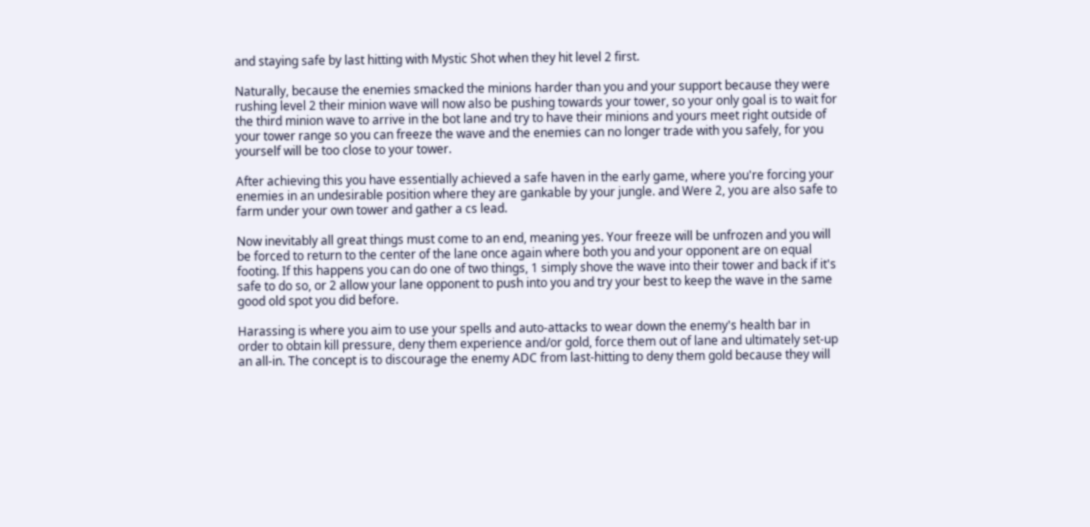and staying safe by last hitting with Mystic Shot when they hit level 2 first.

Naturally, because the enemies smacked the minions harder than you and your support because they were rushing level 2 their minion wave will now also be pushing towards your tower, so your only goal is to wait for the third minion wave to arrive in the bot lane and try to have their minions and yours meet right outside of your tower range so you can freeze the wave and the enemies can no longer trade with you safely, for you yourself will be too close to your tower.

After achieving this you have essentially achieved a safe haven in the early game, where you're forcing your enemies in an undesirable position where they are gankable by your jungle. and Were 2, you are also safe to farm under your own tower and gather a cs lead.

Now inevitably all great things must come to an end, meaning yes. Your freeze will be unfrozen and you will be forced to return to the center of the lane once again where both you and your opponent are on equal footing. If this happens you can do one of two things, 1 simply shove the wave into their tower and back if it's safe to do so, or 2 allow your lane opponent to push into you and try your best to keep the wave in the same good old spot you did before.

Harassing is where you aim to use your spells and auto-attacks to wear down the enemy's health bar in order to obtain kill pressure, deny them experience and/or gold, force them out of lane and ultimately set-up an all-in. The concept is to discourage the enemy ADC from last-hitting to deny them gold because they will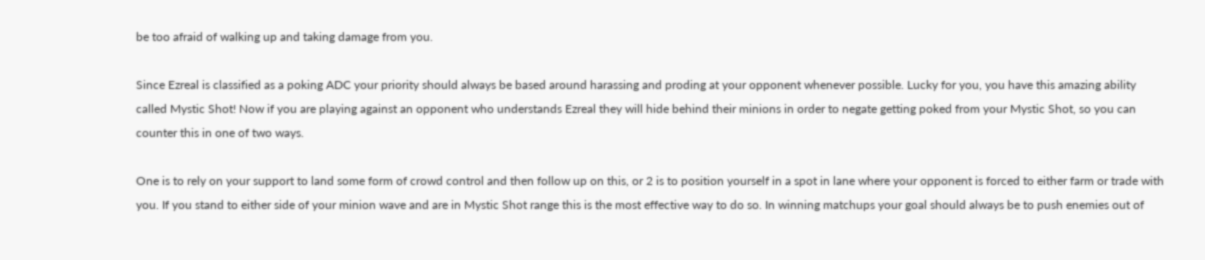be too afraid of walking up and taking damage from you.

Since Ezreal is classified as a poking ADC your priority should always be based around harassing and proding at your opponent whenever possible. Lucky for you, you have this amazing ability called Mystic Shot! Now if you are playing against an opponent who understands Ezreal they will hide behind their minions in order to negate getting poked from your Mystic Shot, so you can counter this in one of two ways.

One is to rely on your support to land some form of crowd control and then follow up on this, or 2 is to position yourself in a spot in lane where your opponent is forced to either farm or trade with you. If you stand to either side of your minion wave and are in Mystic Shot range this is the most effective way to do so. In winning matchups your goal should always be to push enemies out of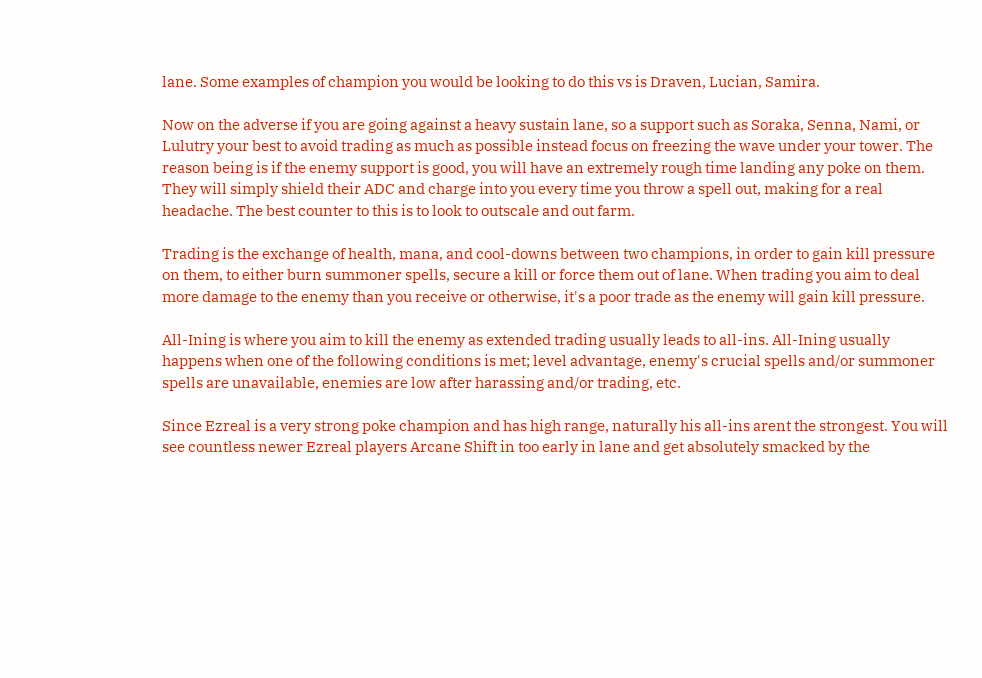lane. Some examples of champion you would be looking to do this vs is Draven, Lucian, Samira.

Now on the adverse if you are going against a heavy sustain lane, so a support such as Soraka, Senna, Nami, or Lulutry your best to avoid trading as much as possible instead focus on freezing the wave under your tower. The reason being is if the enemy support is good, you will have an extremely rough time landing any poke on them. They will simply shield their ADC and charge into you every time you throw a spell out, making for a real headache. The best counter to this is to look to outscale and out farm.

Trading is the exchange of health, mana, and cool-downs between two champions, in order to gain kill pressure on them, to either burn summoner spells, secure a kill or force them out of lane. When trading you aim to deal more damage to the enemy than you receive or otherwise, it's a poor trade as the enemy will gain kill pressure.

All-Ining is where you aim to kill the enemy as extended trading usually leads to all-ins. All-Ining usually happens when one of the following conditions is met; level advantage, enemy's crucial spells and/or summoner spells are unavailable, enemies are low after harassing and/or trading, etc.

Since Ezreal is a very strong poke champion and has high range, naturally his all-ins arent the strongest. You will see countless newer Ezreal players Arcane Shift in too early in lane and get absolutely smacked by the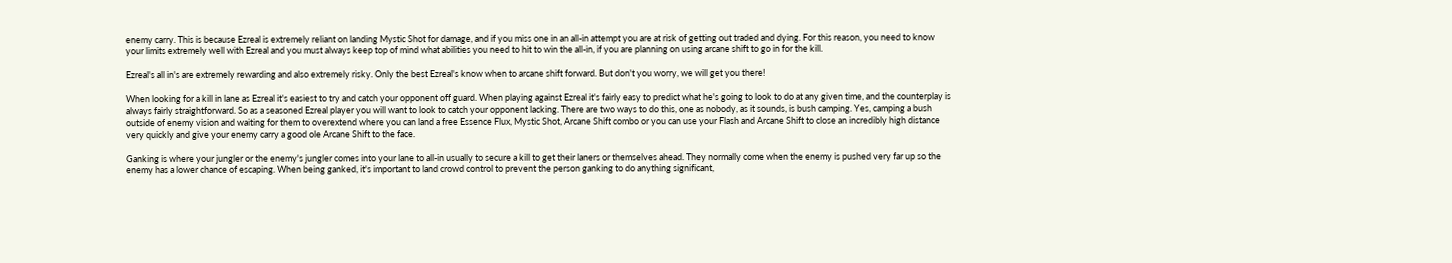enemy carry. This is because Ezreal is extremely reliant on landing Mystic Shot for damage, and if you miss one in an all-in attempt you are at risk of getting out traded and dying. For this reason, you need to know your limits extremely well with Ezreal and you must always keep top of mind what abilities you need to hit to win the all-in, if you are planning on using arcane shift to go in for the kill.

Ezreal's all in's are extremely rewarding and also extremely risky. Only the best Ezreal's know when to arcane shift forward. But don't you worry, we will get you there!

When looking for a kill in lane as Ezreal it's easiest to try and catch your opponent off guard. When playing against Ezreal it's fairly easy to predict what he's going to look to do at any given time, and the counterplay is always fairly straightforward. So as a seasoned Ezreal player you will want to look to catch your opponent lacking. There are two ways to do this, one as nobody, as it sounds, is bush camping. Yes, camping a bush outside of enemy vision and waiting for them to overextend where you can land a free Essence Flux, Mystic Shot, Arcane Shift combo or you can use your Flash and Arcane Shift to close an incredibly high distance very quickly and give your enemy carry a good ole Arcane Shift to the face.

Ganking is where your jungler or the enemy's jungler comes into your lane to all-in usually to secure a kill to get their laners or themselves ahead. They normally come when the enemy is pushed very far up so the enemy has a lower chance of escaping. When being ganked, it's important to land crowd control to prevent the person ganking to do anything significant,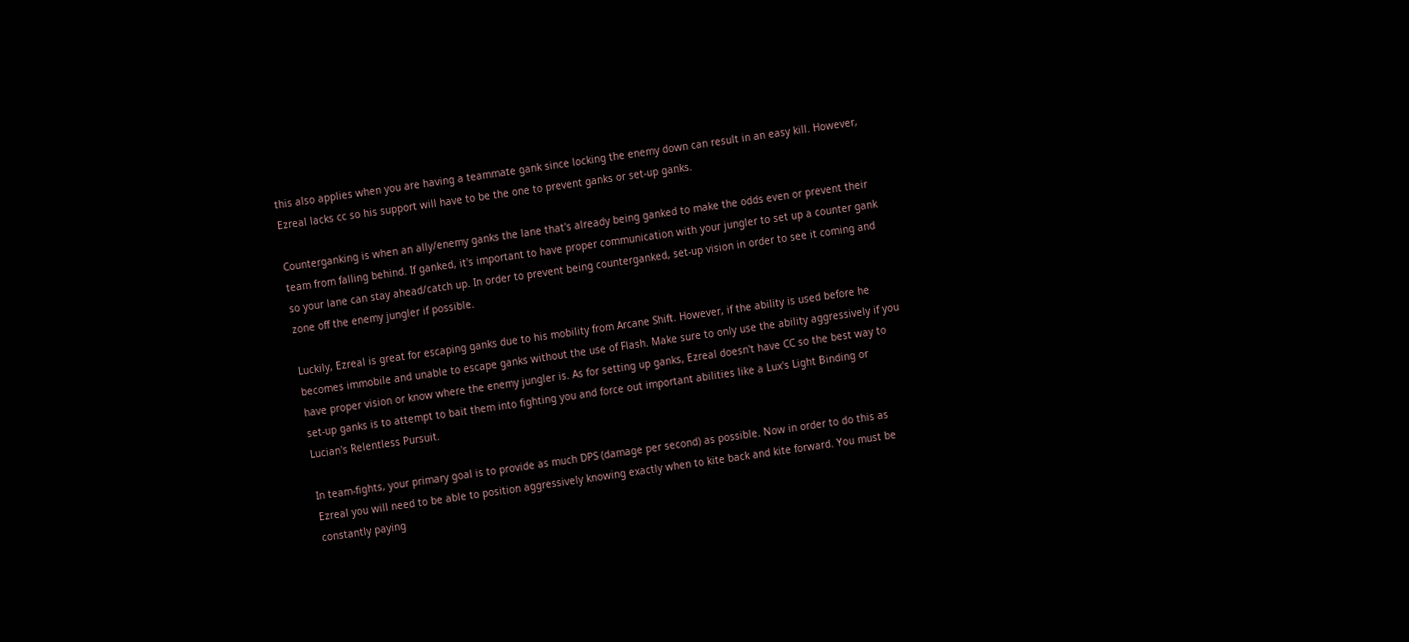this also applies when you are having a teammate gank since locking the enemy down can result in an easy kill. However, Ezreal lacks cc so his support will have to be the one to prevent ganks or set-up ganks.

Counterganking is when an ally/enemy ganks the lane that's already being ganked to make the odds even or prevent their team from falling behind. If ganked, it's important to have proper communication with your jungler to set up a counter gank so your lane can stay ahead/catch up. In order to prevent being counterganked, set-up vision in order to see it coming and zone off the enemy jungler if possible.

Luckily, Ezreal is great for escaping ganks due to his mobility from Arcane Shift. However, if the ability is used before he becomes immobile and unable to escape ganks without the use of Flash. Make sure to only use the ability aggressively if you have proper vision or know where the enemy jungler is. As for setting up ganks, Ezreal doesn't have CC so the best way to set-up ganks is to attempt to bait them into fighting you and force out important abilities like a Lux's Light Binding or Lucian's Relentless Pursuit.

In team-fights, your primary goal is to provide as much DPS (damage per second) as possible. Now in order to do this as Ezreal you will need to be able to position aggressively knowing exactly when to kite back and kite forward. You must be constantly paying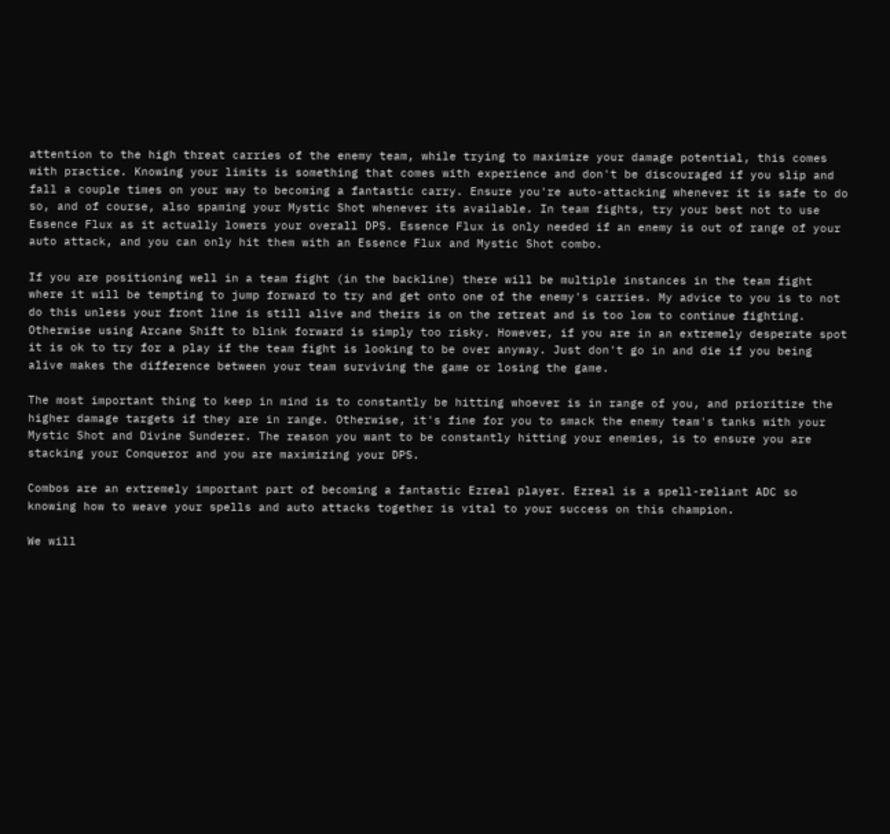attention to the high threat carries of the enemy team, while trying to maximize your damage potential, this comes with practice. Knowing your limits is something that comes with experience and don't be discouraged if you slip and fall a couple times on your way to becoming a fantastic carry. Ensure you're auto-attacking whenever it is safe to do so, and of course, also spaming your Mystic Shot whenever its available. In team fights, try your best not to use Essence Flux as it actually lowers your overall DPS. Essence Flux is only needed if an enemy is out of range of your auto attack, and you can only hit them with an Essence Flux and Mystic Shot combo.

If you are positioning well in a team fight (in the backline) there will be multiple instances in the team fight where it will be tempting to jump forward to try and get onto one of the enemy's carries. My advice to you is to not do this unless your front line is still alive and theirs is on the retreat and is too low to continue fighting. Otherwise using Arcane Shift to blink forward is simply too risky. However, if you are in an extremely desperate spot it is ok to try for a play if the team fight is looking to be over anyway. Just don't go in and die if you being alive makes the difference between your team surviving the game or losing the game.

The most important thing to keep in mind is to constantly be hitting whoever is in range of you, and prioritize the higher damage targets if they are in range. Otherwise, it's fine for you to smack the enemy team's tanks with your Mystic Shot and Divine Sunderer. The reason you want to be constantly hitting your enemies, is to ensure you are stacking your Conqueror and you are maximizing your DPS.

Combos are an extremely important part of becoming a fantastic Ezreal player. Ezreal is a spell-reliant ADC so knowing how to weave your spells and auto attacks together is vital to your success on this champion.

We will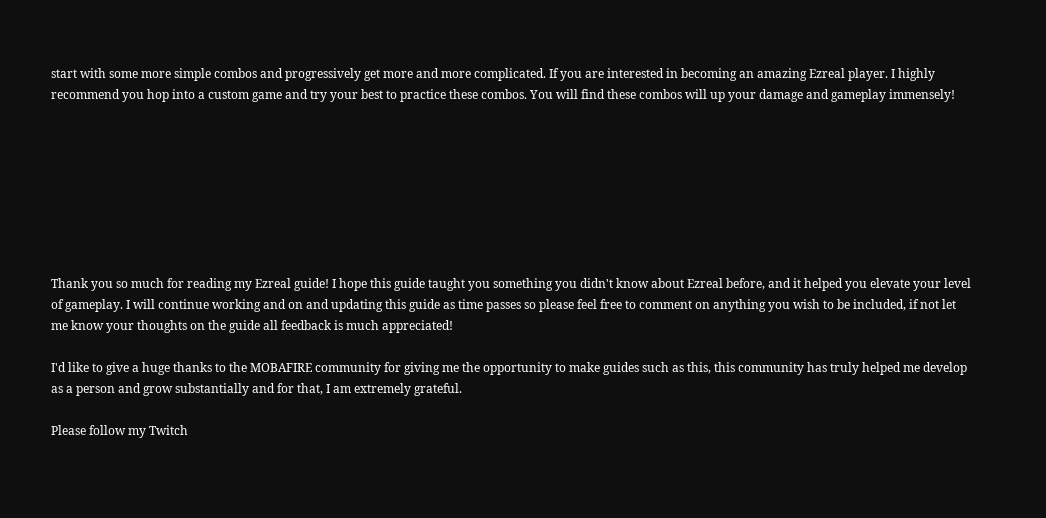start with some more simple combos and progressively get more and more complicated. If you are interested in becoming an amazing Ezreal player. I highly recommend you hop into a custom game and try your best to practice these combos. You will find these combos will up your damage and gameplay immensely!








Thank you so much for reading my Ezreal guide! I hope this guide taught you something you didn't know about Ezreal before, and it helped you elevate your level of gameplay. I will continue working and on and updating this guide as time passes so please feel free to comment on anything you wish to be included, if not let me know your thoughts on the guide all feedback is much appreciated!

I'd like to give a huge thanks to the MOBAFIRE community for giving me the opportunity to make guides such as this, this community has truly helped me develop as a person and grow substantially and for that, I am extremely grateful.

Please follow my Twitch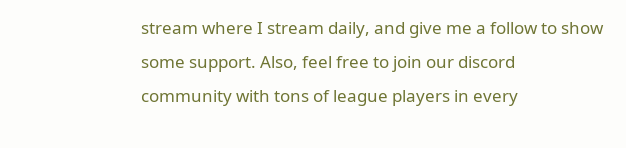stream where I stream daily, and give me a follow to show some support. Also, feel free to join our discord community with tons of league players in every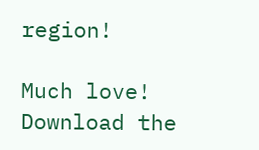region!

Much love!
Download the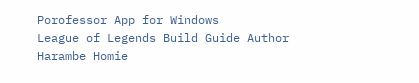Porofessor App for Windows
League of Legends Build Guide Author Harambe Homie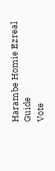Harambe Homie Ezreal Guide
Vote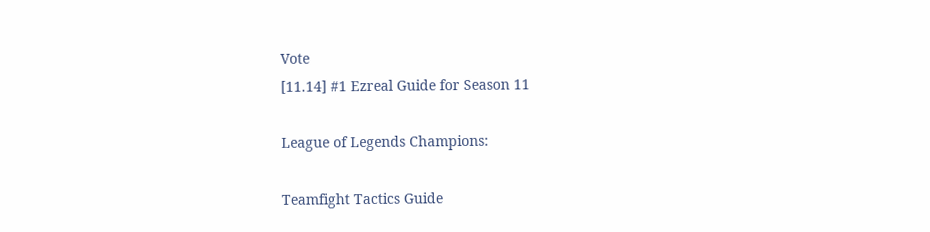Vote
[11.14] #1 Ezreal Guide for Season 11

League of Legends Champions:

Teamfight Tactics Guide